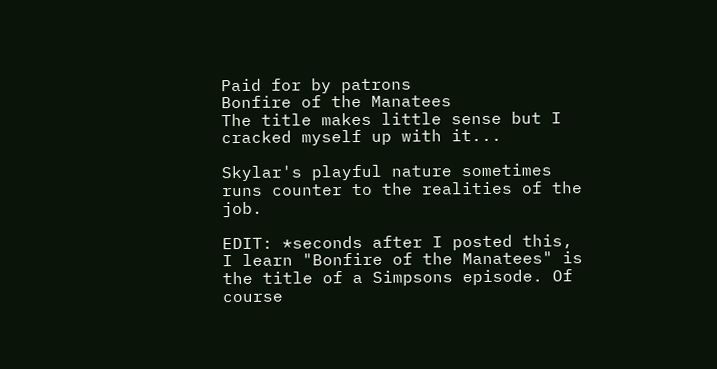Paid for by patrons
Bonfire of the Manatees
The title makes little sense but I cracked myself up with it...

Skylar's playful nature sometimes runs counter to the realities of the job.

EDIT: *seconds after I posted this, I learn "Bonfire of the Manatees" is the title of a Simpsons episode. Of course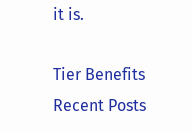it is.

Tier Benefits
Recent Posts